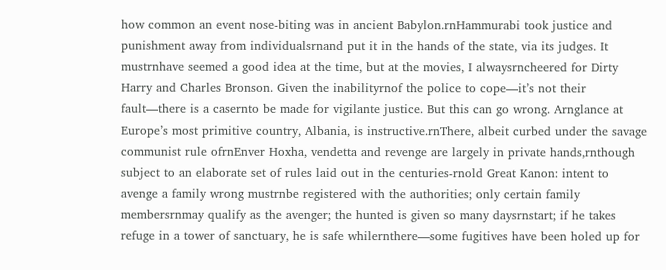how common an event nose-biting was in ancient Babylon.rnHammurabi took justice and punishment away from individualsrnand put it in the hands of the state, via its judges. It mustrnhave seemed a good idea at the time, but at the movies, I alwaysrncheered for Dirty Harry and Charles Bronson. Given the inabilityrnof the police to cope—it’s not their fault—there is a casernto be made for vigilante justice. But this can go wrong. Arnglance at Europe’s most primitive country, Albania, is instructive.rnThere, albeit curbed under the savage communist rule ofrnEnver Hoxha, vendetta and revenge are largely in private hands,rnthough subject to an elaborate set of rules laid out in the centuries-rnold Great Kanon: intent to avenge a family wrong mustrnbe registered with the authorities; only certain family membersrnmay qualify as the avenger; the hunted is given so many daysrnstart; if he takes refuge in a tower of sanctuary, he is safe whilernthere—some fugitives have been holed up for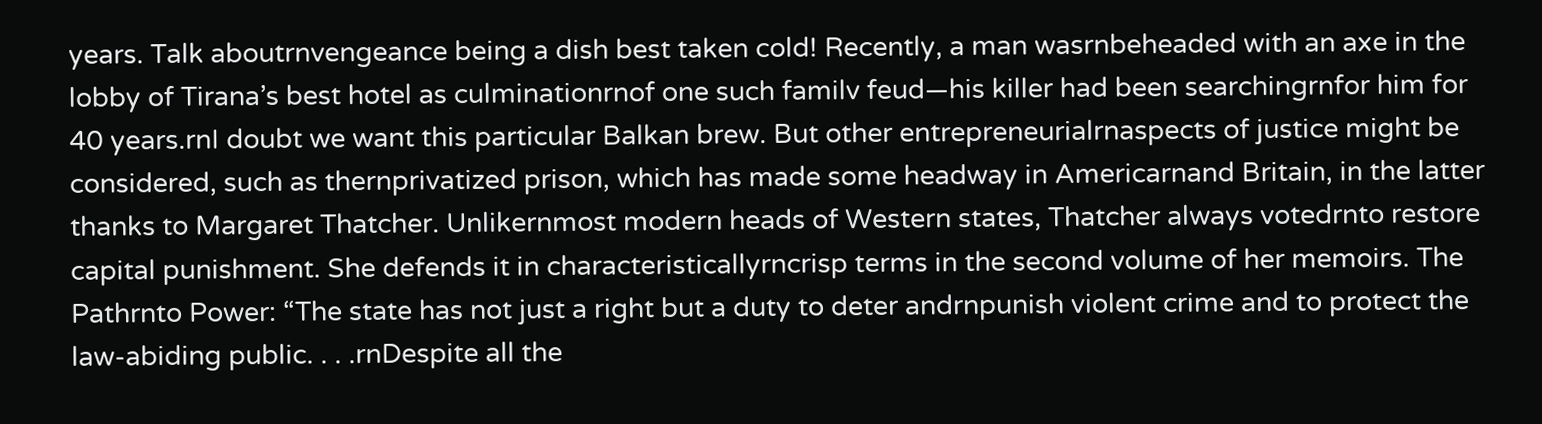years. Talk aboutrnvengeance being a dish best taken cold! Recently, a man wasrnbeheaded with an axe in the lobby of Tirana’s best hotel as culminationrnof one such familv feud—his killer had been searchingrnfor him for 40 years.rnI doubt we want this particular Balkan brew. But other entrepreneurialrnaspects of justice might be considered, such as thernprivatized prison, which has made some headway in Americarnand Britain, in the latter thanks to Margaret Thatcher. Unlikernmost modern heads of Western states, Thatcher always votedrnto restore capital punishment. She defends it in characteristicallyrncrisp terms in the second volume of her memoirs. The Pathrnto Power: “The state has not just a right but a duty to deter andrnpunish violent crime and to protect the law-abiding public. . . .rnDespite all the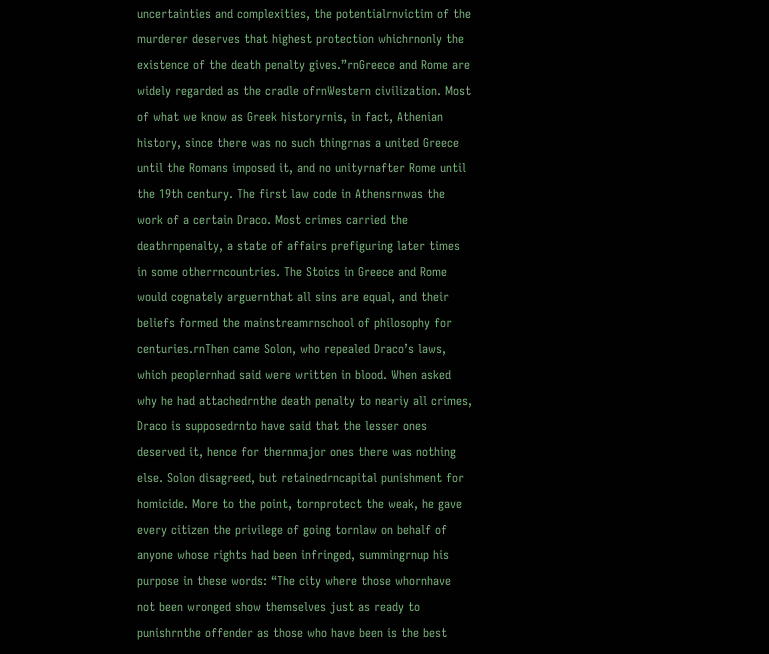uncertainties and complexities, the potentialrnvictim of the murderer deserves that highest protection whichrnonly the existence of the death penalty gives.”rnGreece and Rome are widely regarded as the cradle ofrnWestern civilization. Most of what we know as Greek historyrnis, in fact, Athenian history, since there was no such thingrnas a united Greece until the Romans imposed it, and no unityrnafter Rome until the 19th century. The first law code in Athensrnwas the work of a certain Draco. Most crimes carried the deathrnpenalty, a state of affairs prefiguring later times in some otherrncountries. The Stoics in Greece and Rome would cognately arguernthat all sins are equal, and their beliefs formed the mainstreamrnschool of philosophy for centuries.rnThen came Solon, who repealed Draco’s laws, which peoplernhad said were written in blood. When asked why he had attachedrnthe death penalty to neariy all crimes, Draco is supposedrnto have said that the lesser ones deserved it, hence for thernmajor ones there was nothing else. Solon disagreed, but retainedrncapital punishment for homicide. More to the point, tornprotect the weak, he gave every citizen the privilege of going tornlaw on behalf of anyone whose rights had been infringed, summingrnup his purpose in these words: “The city where those whornhave not been wronged show themselves just as ready to punishrnthe offender as those who have been is the best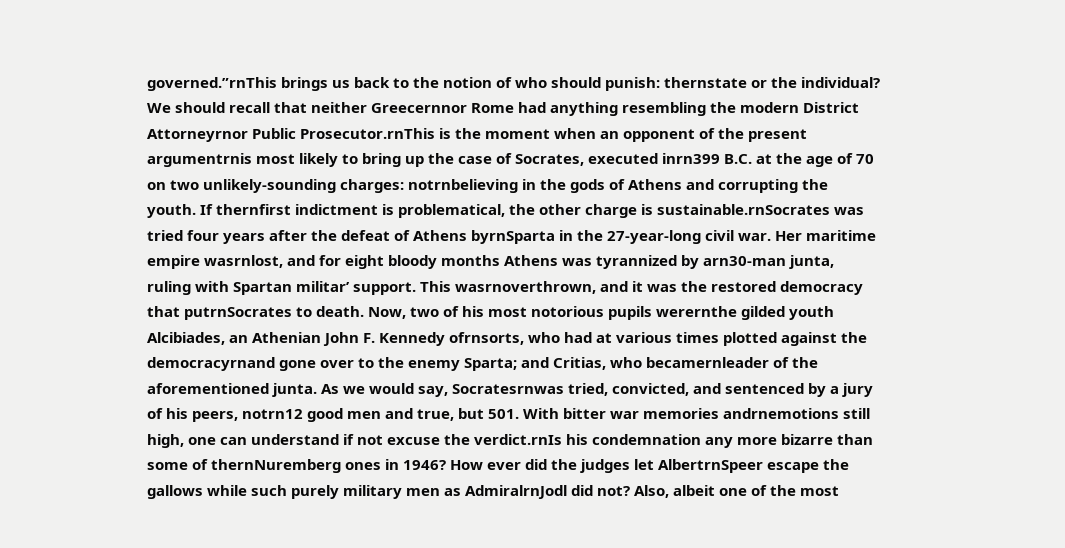governed.”rnThis brings us back to the notion of who should punish: thernstate or the individual? We should recall that neither Greecernnor Rome had anything resembling the modern District Attorneyrnor Public Prosecutor.rnThis is the moment when an opponent of the present argumentrnis most likely to bring up the case of Socrates, executed inrn399 B.C. at the age of 70 on two unlikely-sounding charges: notrnbelieving in the gods of Athens and corrupting the youth. If thernfirst indictment is problematical, the other charge is sustainable.rnSocrates was tried four years after the defeat of Athens byrnSparta in the 27-year-long civil war. Her maritime empire wasrnlost, and for eight bloody months Athens was tyrannized by arn30-man junta, ruling with Spartan militar’ support. This wasrnoverthrown, and it was the restored democracy that putrnSocrates to death. Now, two of his most notorious pupils werernthe gilded youth Alcibiades, an Athenian John F. Kennedy ofrnsorts, who had at various times plotted against the democracyrnand gone over to the enemy Sparta; and Critias, who becamernleader of the aforementioned junta. As we would say, Socratesrnwas tried, convicted, and sentenced by a jury of his peers, notrn12 good men and true, but 501. With bitter war memories andrnemotions still high, one can understand if not excuse the verdict.rnIs his condemnation any more bizarre than some of thernNuremberg ones in 1946? How ever did the judges let AlbertrnSpeer escape the gallows while such purely military men as AdmiralrnJodl did not? Also, albeit one of the most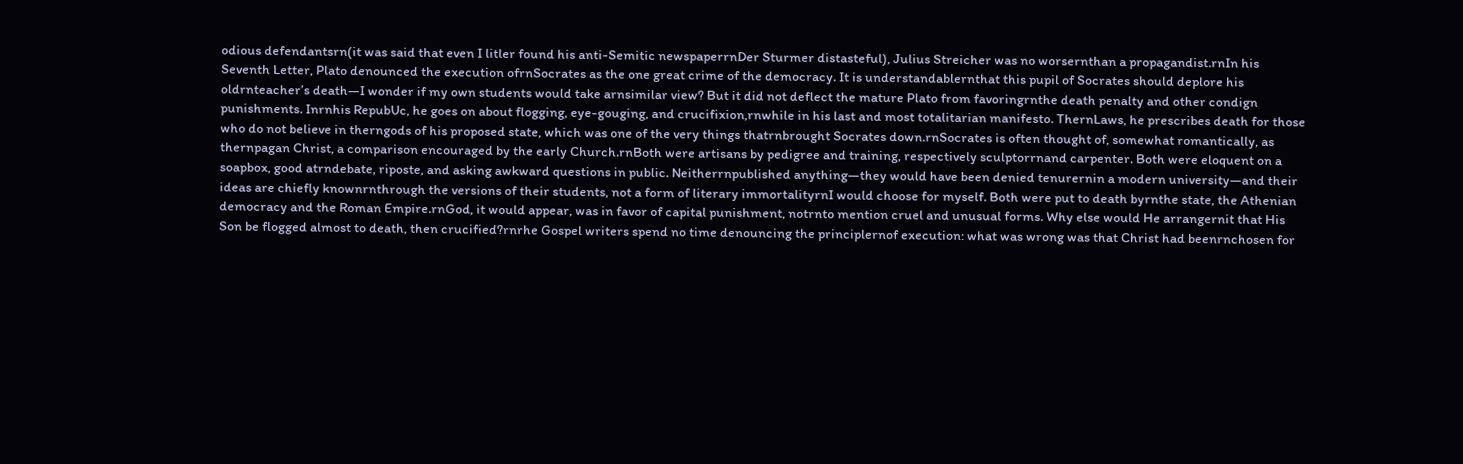odious defendantsrn(it was said that even I litler found his anti-Semitic newspaperrnDer Sturmer distasteful), Julius Streicher was no worsernthan a propagandist.rnIn his Seventh Letter, Plato denounced the execution ofrnSocrates as the one great crime of the democracy. It is understandablernthat this pupil of Socrates should deplore his oldrnteacher’s death—I wonder if my own students would take arnsimilar view? But it did not deflect the mature Plato from favoringrnthe death penalty and other condign punishments. Inrnhis RepubUc, he goes on about flogging, eye-gouging, and crucifixion,rnwhile in his last and most totalitarian manifesto. ThernLaws, he prescribes death for those who do not believe in therngods of his proposed state, which was one of the very things thatrnbrought Socrates down.rnSocrates is often thought of, somewhat romantically, as thernpagan Christ, a comparison encouraged by the early Church.rnBoth were artisans by pedigree and training, respectively sculptorrnand carpenter. Both were eloquent on a soapbox, good atrndebate, riposte, and asking awkward questions in public. Neitherrnpublished anything—they would have been denied tenurernin a modern university—and their ideas are chiefly knownrnthrough the versions of their students, not a form of literary immortalityrnI would choose for myself. Both were put to death byrnthe state, the Athenian democracy and the Roman Empire.rnGod, it would appear, was in favor of capital punishment, notrnto mention cruel and unusual forms. Why else would He arrangernit that His Son be flogged almost to death, then crucified?rnrhe Gospel writers spend no time denouncing the principlernof execution: what was wrong was that Christ had beenrnchosen for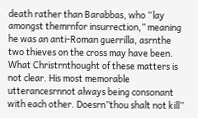death rather than Barabbas, who “lay amongst themrnfor insurrection,” meaning he was an anti-Roman guerrilla, asrnthe two thieves on the cross may have been. What Christrnthought of these matters is not clear. His most memorable utterancesrnnot always being consonant with each other. Doesrn”thou shalt not kill”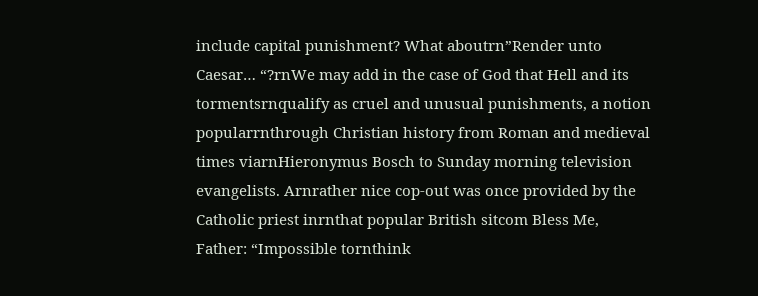include capital punishment? What aboutrn”Render unto Caesar… “?rnWe may add in the case of God that Hell and its tormentsrnqualify as cruel and unusual punishments, a notion popularrnthrough Christian history from Roman and medieval times viarnHieronymus Bosch to Sunday morning television evangelists. Arnrather nice cop-out was once provided by the Catholic priest inrnthat popular British sitcom Bless Me, Father: “Impossible tornthink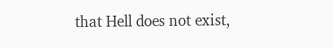that Hell does not exist,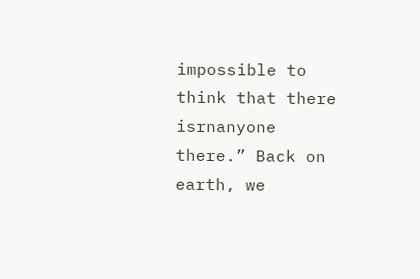impossible to think that there isrnanyone there.” Back on earth, we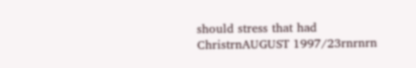should stress that had ChristrnAUGUST 1997/23rnrnrn